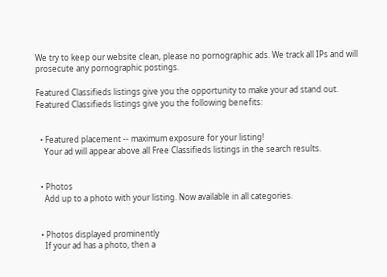We try to keep our website clean, please no pornographic ads. We track all IPs and will prosecute any pornographic postings.

Featured Classifieds listings give you the opportunity to make your ad stand out. Featured Classifieds listings give you the following benefits:


  • Featured placement -- maximum exposure for your listing!
    Your ad will appear above all Free Classifieds listings in the search results.


  • Photos
    Add up to a photo with your listing. Now available in all categories.


  • Photos displayed prominently
    If your ad has a photo, then a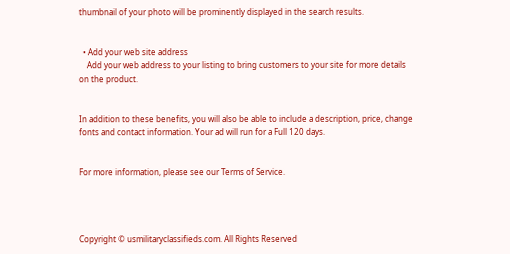thumbnail of your photo will be prominently displayed in the search results.


  • Add your web site address
    Add your web address to your listing to bring customers to your site for more details on the product.


In addition to these benefits, you will also be able to include a description, price, change fonts and contact information. Your ad will run for a Full 120 days.


For more information, please see our Terms of Service.




Copyright © usmilitaryclassifieds.com. All Rights Reserved